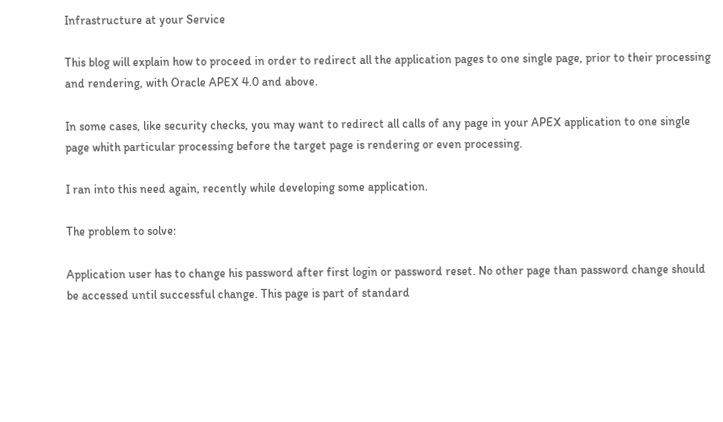Infrastructure at your Service

This blog will explain how to proceed in order to redirect all the application pages to one single page, prior to their processing and rendering, with Oracle APEX 4.0 and above.

In some cases, like security checks, you may want to redirect all calls of any page in your APEX application to one single page whith particular processing before the target page is rendering or even processing.

I ran into this need again, recently while developing some application.

The problem to solve:

Application user has to change his password after first login or password reset. No other page than password change should be accessed until successful change. This page is part of standard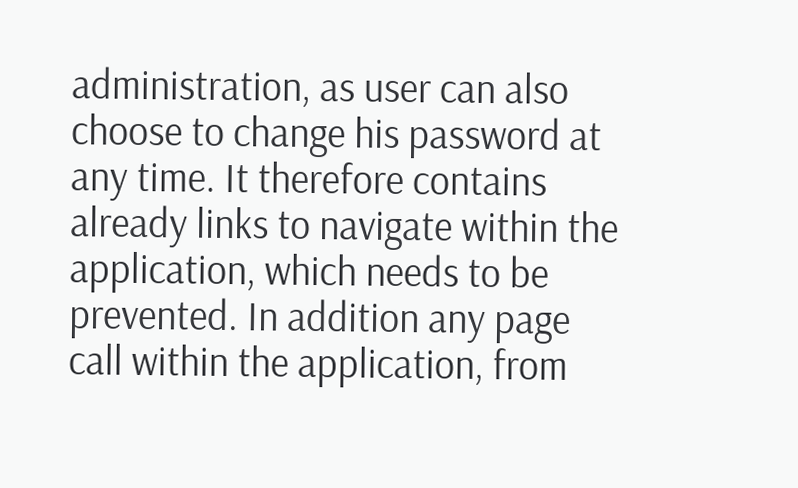administration, as user can also choose to change his password at any time. It therefore contains already links to navigate within the application, which needs to be prevented. In addition any page call within the application, from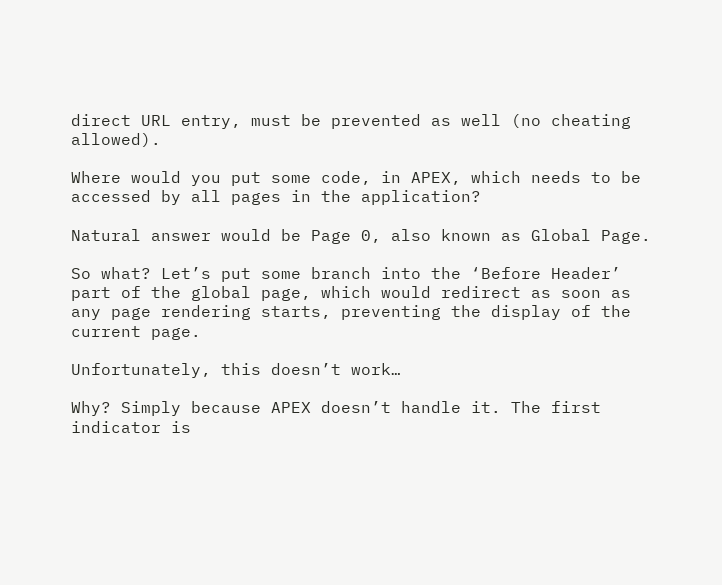direct URL entry, must be prevented as well (no cheating allowed).

Where would you put some code, in APEX, which needs to be accessed by all pages in the application?

Natural answer would be Page 0, also known as Global Page.

So what? Let’s put some branch into the ‘Before Header’ part of the global page, which would redirect as soon as any page rendering starts, preventing the display of the current page.

Unfortunately, this doesn’t work…

Why? Simply because APEX doesn’t handle it. The first indicator is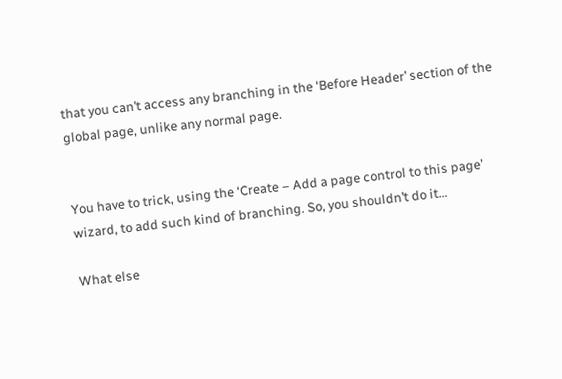that you can’t access any branching in the ‘Before Header’ section of the global page, unlike any normal page.


You have to trick, using the ‘Create – Add a page control to this page’ wizard, to add such kind of branching. So, you shouldn’t do it…

What else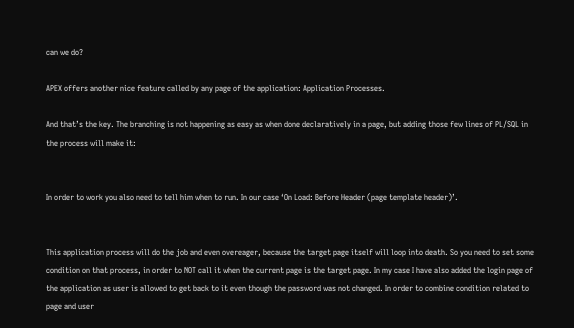can we do?

APEX offers another nice feature called by any page of the application: Application Processes.

And that’s the key. The branching is not happening as easy as when done declaratively in a page, but adding those few lines of PL/SQL in the process will make it:


In order to work you also need to tell him when to run. In our case ‘On Load: Before Header (page template header)’.


This application process will do the job and even overeager, because the target page itself will loop into death. So you need to set some condition on that process, in order to NOT call it when the current page is the target page. In my case I have also added the login page of the application as user is allowed to get back to it even though the password was not changed. In order to combine condition related to page and user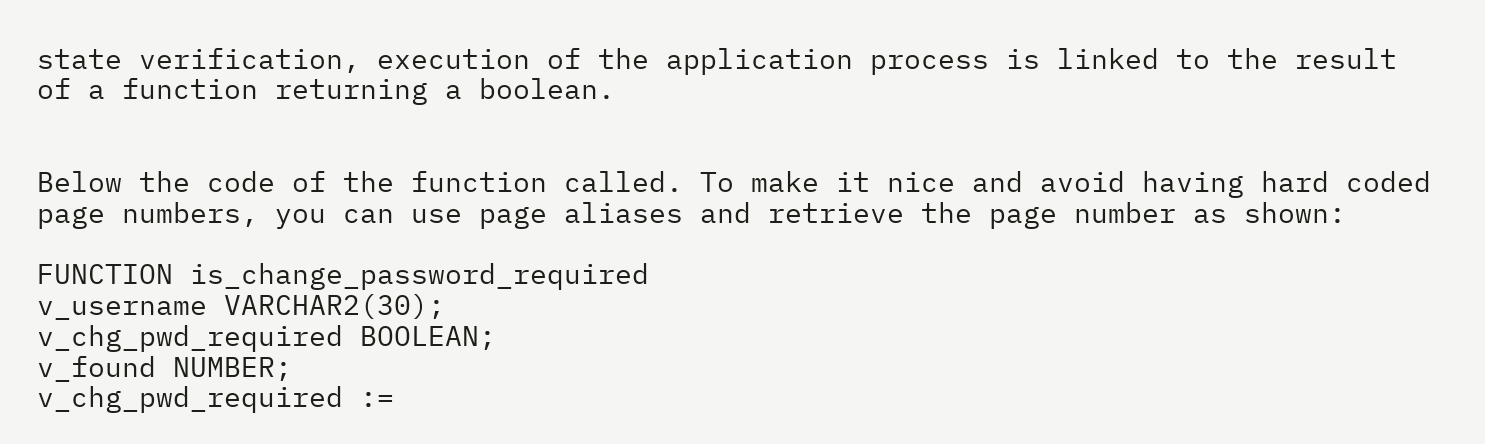state verification, execution of the application process is linked to the result of a function returning a boolean.


Below the code of the function called. To make it nice and avoid having hard coded page numbers, you can use page aliases and retrieve the page number as shown:

FUNCTION is_change_password_required
v_username VARCHAR2(30);
v_chg_pwd_required BOOLEAN;
v_found NUMBER;
v_chg_pwd_required :=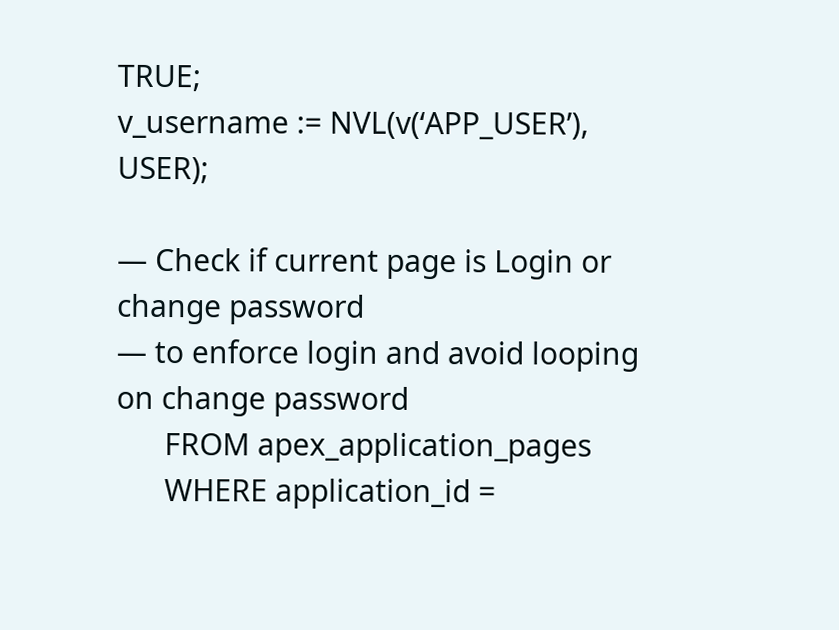TRUE;
v_username := NVL(v(‘APP_USER’), USER);

— Check if current page is Login or change password
— to enforce login and avoid looping on change password
      FROM apex_application_pages
      WHERE application_id =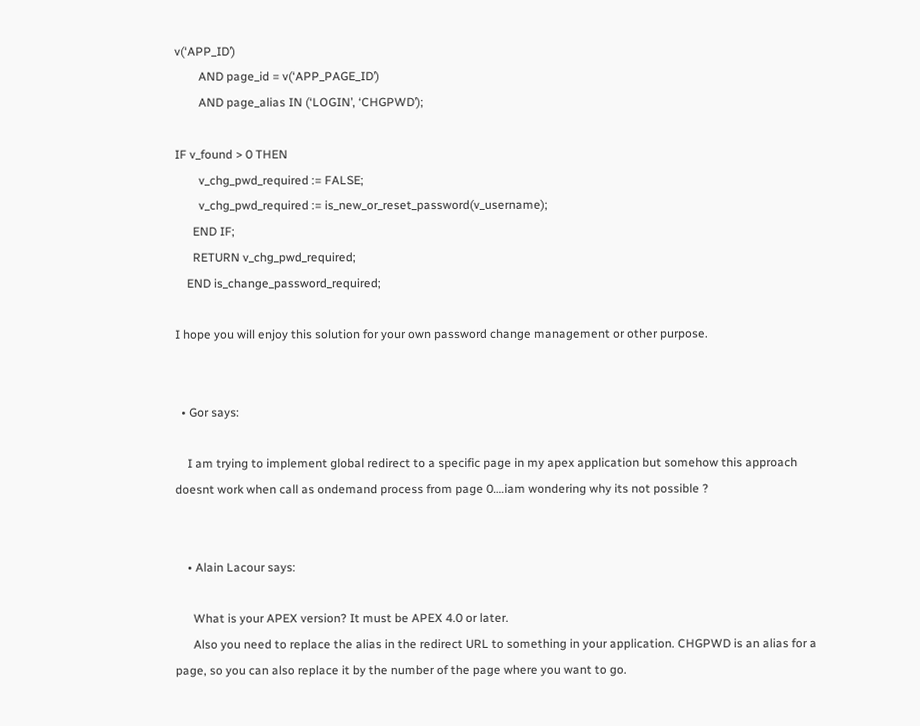v(‘APP_ID’)
        AND page_id = v(‘APP_PAGE_ID’)
        AND page_alias IN (‘LOGIN’, ‘CHGPWD’);

IF v_found > 0 THEN
        v_chg_pwd_required := FALSE;
        v_chg_pwd_required := is_new_or_reset_password(v_username);
      END IF;
      RETURN v_chg_pwd_required;
    END is_change_password_required;

I hope you will enjoy this solution for your own password change management or other purpose.


  • Gor says:

    I am trying to implement global redirect to a specific page in my apex application but somehow this approach doesnt work when call as ondemand process from page 0….iam wondering why its not possible ?


    • Alain Lacour says:

      What is your APEX version? It must be APEX 4.0 or later.
      Also you need to replace the alias in the redirect URL to something in your application. CHGPWD is an alias for a page, so you can also replace it by the number of the page where you want to go.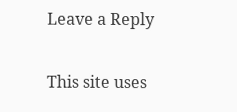Leave a Reply

This site uses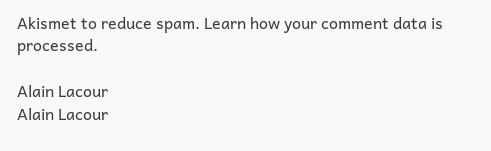Akismet to reduce spam. Learn how your comment data is processed.

Alain Lacour
Alain Lacour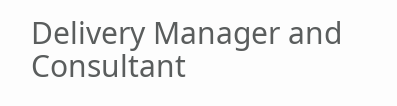Delivery Manager and Consultant